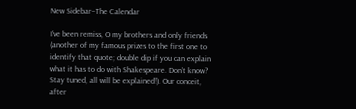New Sidebar–The Calendar

I’ve been remiss, O my brothers and only friends (another of my famous prizes to the first one to identify that quote; double dip if you can explain what it has to do with Shakespeare. Don’t know? Stay tuned, all will be explained!). Our conceit, after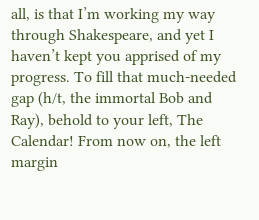all, is that I’m working my way through Shakespeare, and yet I haven’t kept you apprised of my progress. To fill that much-needed gap (h/t, the immortal Bob and Ray), behold to your left, The Calendar! From now on, the left margin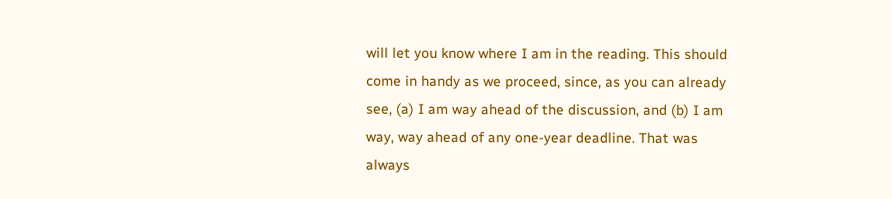will let you know where I am in the reading. This should come in handy as we proceed, since, as you can already see, (a) I am way ahead of the discussion, and (b) I am way, way ahead of any one-year deadline. That was always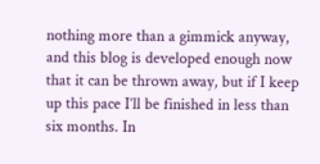nothing more than a gimmick anyway, and this blog is developed enough now that it can be thrown away, but if I keep up this pace I’ll be finished in less than six months. In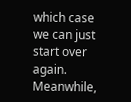which case we can just start over again. Meanwhile,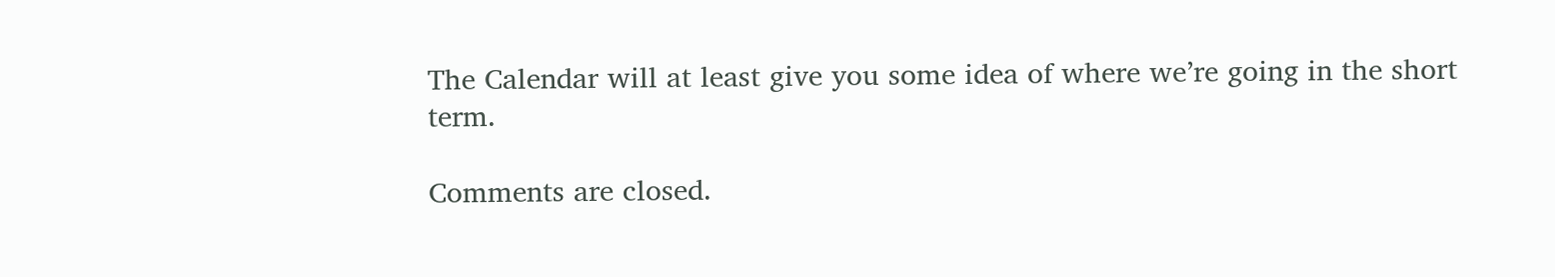The Calendar will at least give you some idea of where we’re going in the short term.

Comments are closed.